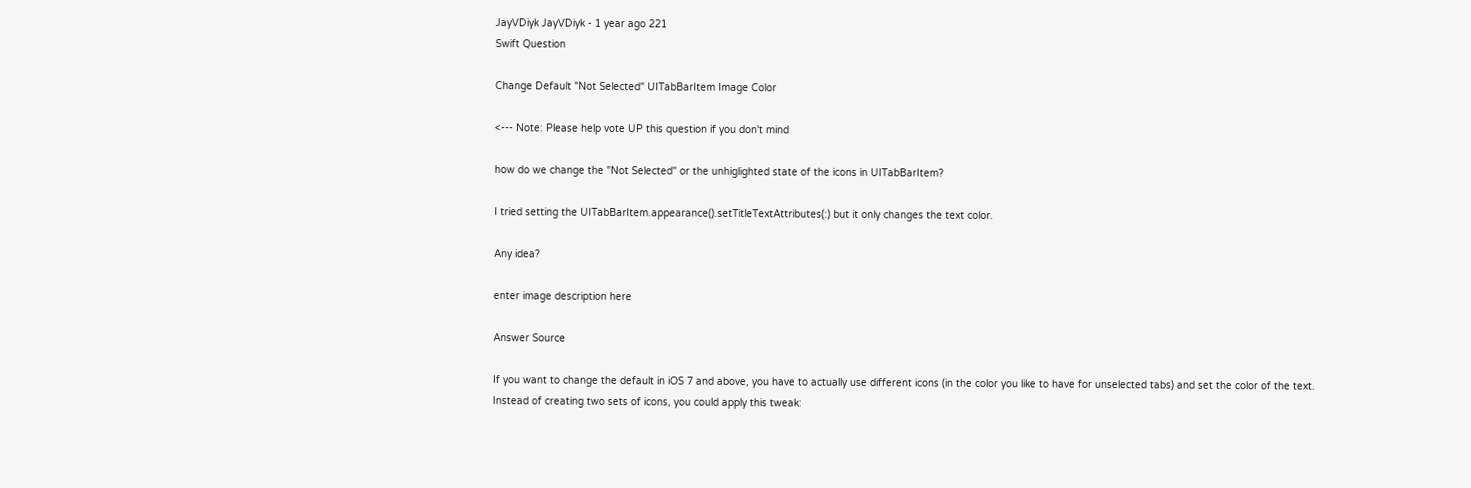JayVDiyk JayVDiyk - 1 year ago 221
Swift Question

Change Default "Not Selected" UITabBarItem Image Color

<--- Note: Please help vote UP this question if you don't mind

how do we change the "Not Selected" or the unhiglighted state of the icons in UITabBarItem?

I tried setting the UITabBarItem.appearance().setTitleTextAttributes(:) but it only changes the text color.

Any idea?

enter image description here

Answer Source

If you want to change the default in iOS 7 and above, you have to actually use different icons (in the color you like to have for unselected tabs) and set the color of the text. Instead of creating two sets of icons, you could apply this tweak: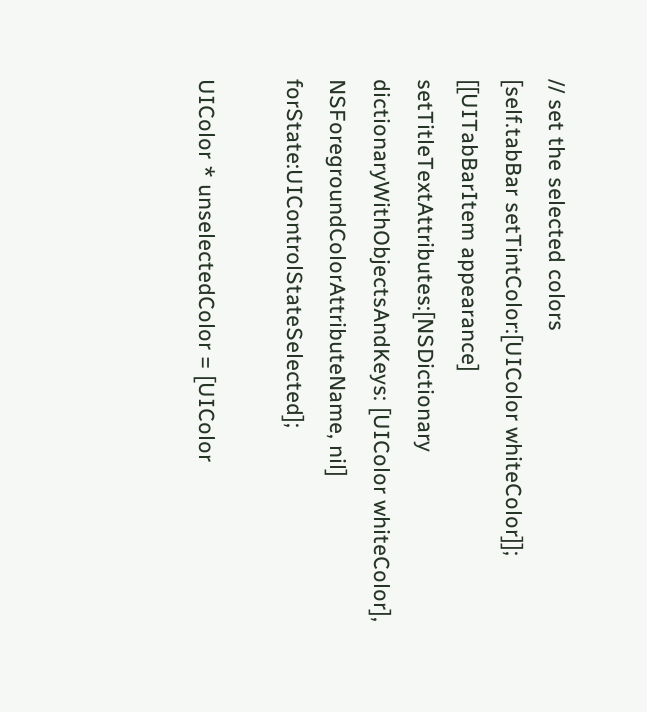// set the selected colors
[self.tabBar setTintColor:[UIColor whiteColor]];
[[UITabBarItem appearance] setTitleTextAttributes:[NSDictionary dictionaryWithObjectsAndKeys: [UIColor whiteColor], NSForegroundColorAttributeName, nil] forState:UIControlStateSelected];

UIColor * unselectedColor = [UIColor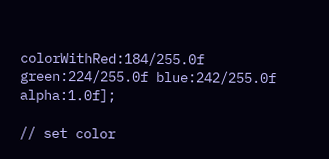colorWithRed:184/255.0f green:224/255.0f blue:242/255.0f alpha:1.0f];

// set color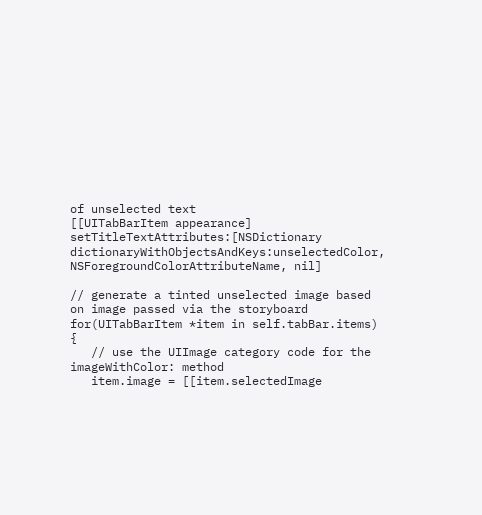of unselected text
[[UITabBarItem appearance] setTitleTextAttributes:[NSDictionary dictionaryWithObjectsAndKeys:unselectedColor, NSForegroundColorAttributeName, nil]

// generate a tinted unselected image based on image passed via the storyboard
for(UITabBarItem *item in self.tabBar.items) {
   // use the UIImage category code for the imageWithColor: method
   item.image = [[item.selectedImage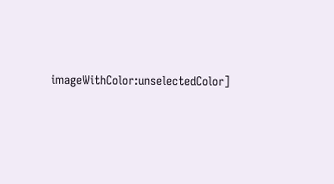imageWithColor:unselectedColor]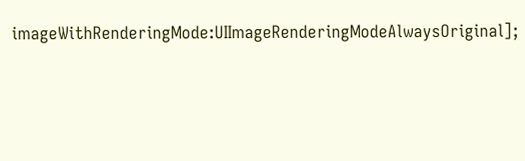imageWithRenderingMode:UIImageRenderingModeAlwaysOriginal];